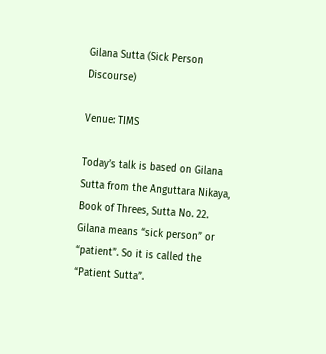Gilana Sutta (Sick Person Discourse)

Venue: TIMS

Today’s talk is based on Gilana Sutta from the Anguttara Nikaya, Book of Threes, Sutta No. 22. Gilana means “sick person” or “patient”. So it is called the “Patient Sutta”.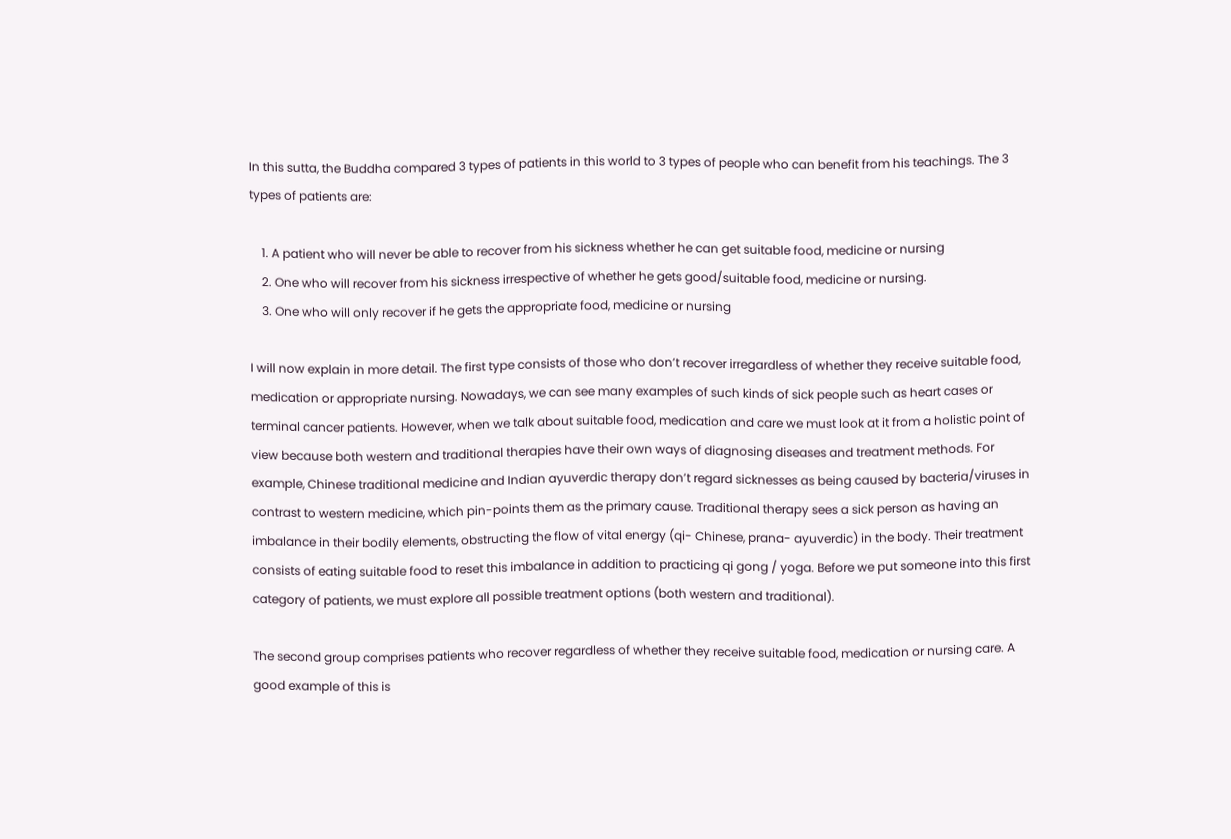In this sutta, the Buddha compared 3 types of patients in this world to 3 types of people who can benefit from his teachings. The 3 types of patients are:

    1. A patient who will never be able to recover from his sickness whether he can get suitable food, medicine or nursing
    2. One who will recover from his sickness irrespective of whether he gets good/suitable food, medicine or nursing.
    3. One who will only recover if he gets the appropriate food, medicine or nursing

I will now explain in more detail. The first type consists of those who don’t recover irregardless of whether they receive suitable food, medication or appropriate nursing. Nowadays, we can see many examples of such kinds of sick people such as heart cases or terminal cancer patients. However, when we talk about suitable food, medication and care we must look at it from a holistic point of view because both western and traditional therapies have their own ways of diagnosing diseases and treatment methods. For example, Chinese traditional medicine and Indian ayuverdic therapy don’t regard sicknesses as being caused by bacteria/viruses in contrast to western medicine, which pin-points them as the primary cause. Traditional therapy sees a sick person as having an imbalance in their bodily elements, obstructing the flow of vital energy (qi- Chinese, prana- ayuverdic) in the body. Their treatment consists of eating suitable food to reset this imbalance in addition to practicing qi gong / yoga. Before we put someone into this first category of patients, we must explore all possible treatment options (both western and traditional).

The second group comprises patients who recover regardless of whether they receive suitable food, medication or nursing care. A good example of this is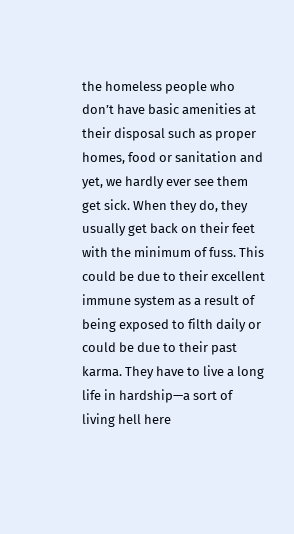the homeless people who don’t have basic amenities at their disposal such as proper homes, food or sanitation and yet, we hardly ever see them get sick. When they do, they usually get back on their feet with the minimum of fuss. This could be due to their excellent immune system as a result of being exposed to filth daily or could be due to their past karma. They have to live a long life in hardship—a sort of living hell here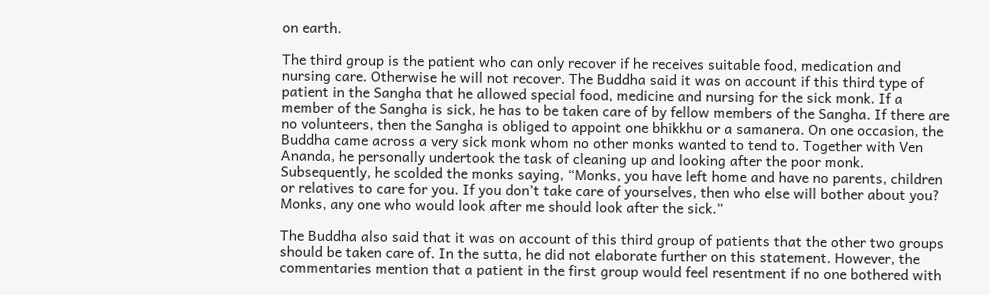on earth.

The third group is the patient who can only recover if he receives suitable food, medication and nursing care. Otherwise he will not recover. The Buddha said it was on account if this third type of patient in the Sangha that he allowed special food, medicine and nursing for the sick monk. If a member of the Sangha is sick, he has to be taken care of by fellow members of the Sangha. If there are no volunteers, then the Sangha is obliged to appoint one bhikkhu or a samanera. On one occasion, the Buddha came across a very sick monk whom no other monks wanted to tend to. Together with Ven Ananda, he personally undertook the task of cleaning up and looking after the poor monk. Subsequently, he scolded the monks saying, “Monks, you have left home and have no parents, children or relatives to care for you. If you don’t take care of yourselves, then who else will bother about you? Monks, any one who would look after me should look after the sick.”

The Buddha also said that it was on account of this third group of patients that the other two groups should be taken care of. In the sutta, he did not elaborate further on this statement. However, the commentaries mention that a patient in the first group would feel resentment if no one bothered with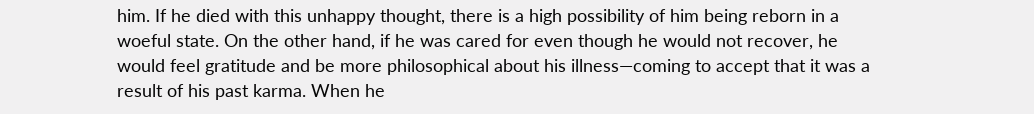him. If he died with this unhappy thought, there is a high possibility of him being reborn in a woeful state. On the other hand, if he was cared for even though he would not recover, he would feel gratitude and be more philosophical about his illness—coming to accept that it was a result of his past karma. When he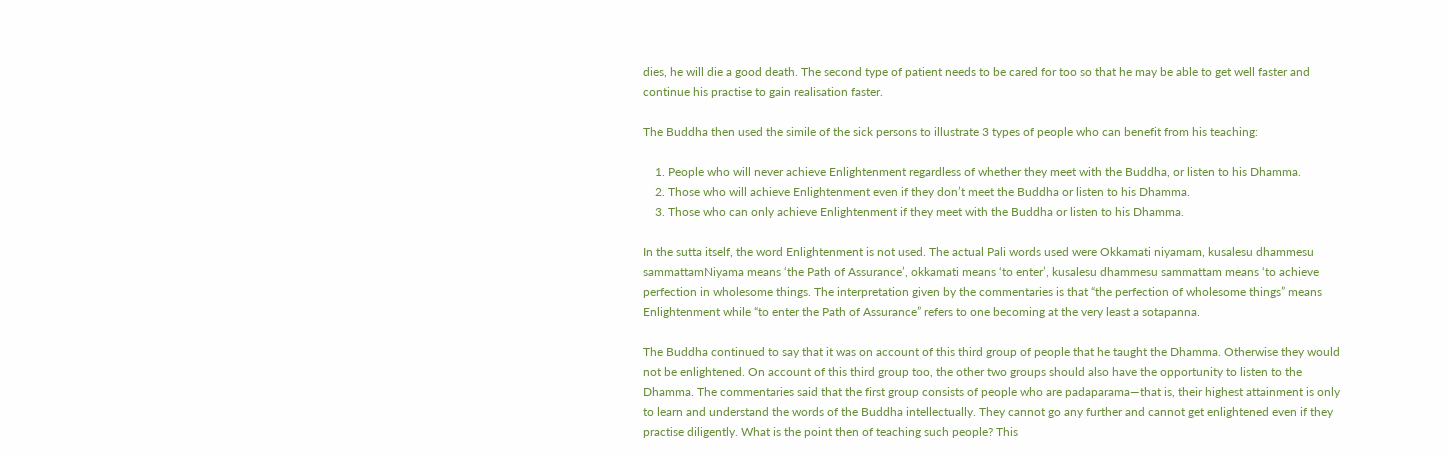dies, he will die a good death. The second type of patient needs to be cared for too so that he may be able to get well faster and continue his practise to gain realisation faster.

The Buddha then used the simile of the sick persons to illustrate 3 types of people who can benefit from his teaching:

    1. People who will never achieve Enlightenment regardless of whether they meet with the Buddha, or listen to his Dhamma.
    2. Those who will achieve Enlightenment even if they don’t meet the Buddha or listen to his Dhamma.
    3. Those who can only achieve Enlightenment if they meet with the Buddha or listen to his Dhamma.

In the sutta itself, the word Enlightenment is not used. The actual Pali words used were Okkamati niyamam, kusalesu dhammesu sammattamNiyama means ‘the Path of Assurance’, okkamati means ‘to enter’, kusalesu dhammesu sammattam means ‘to achieve perfection in wholesome things. The interpretation given by the commentaries is that “the perfection of wholesome things” means Enlightenment while “to enter the Path of Assurance” refers to one becoming at the very least a sotapanna.

The Buddha continued to say that it was on account of this third group of people that he taught the Dhamma. Otherwise they would not be enlightened. On account of this third group too, the other two groups should also have the opportunity to listen to the Dhamma. The commentaries said that the first group consists of people who are padaparama—that is, their highest attainment is only to learn and understand the words of the Buddha intellectually. They cannot go any further and cannot get enlightened even if they practise diligently. What is the point then of teaching such people? This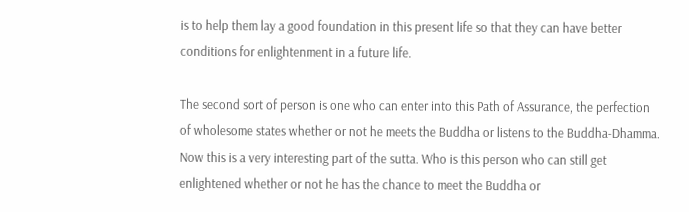is to help them lay a good foundation in this present life so that they can have better conditions for enlightenment in a future life.

The second sort of person is one who can enter into this Path of Assurance, the perfection of wholesome states whether or not he meets the Buddha or listens to the Buddha-Dhamma. Now this is a very interesting part of the sutta. Who is this person who can still get enlightened whether or not he has the chance to meet the Buddha or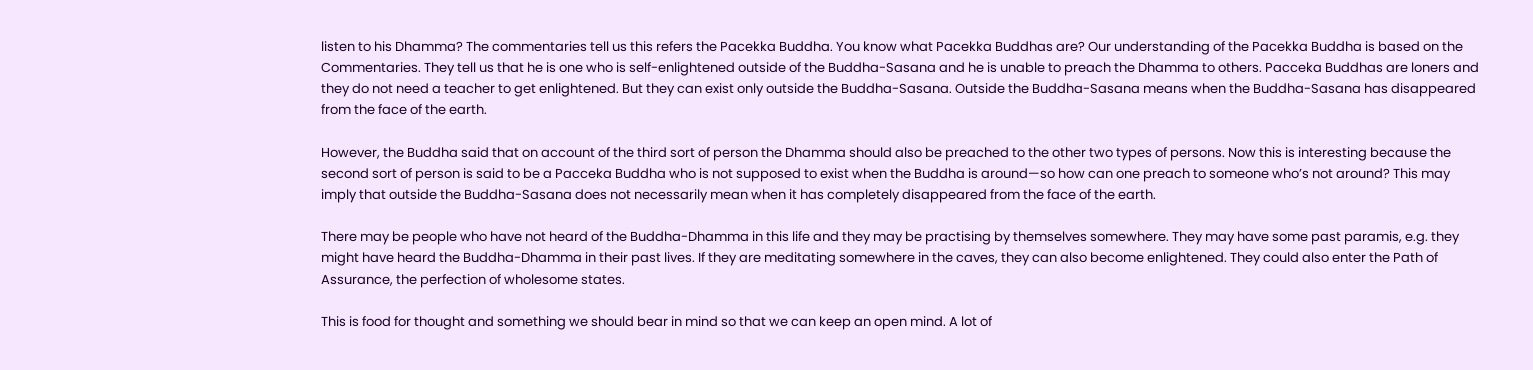listen to his Dhamma? The commentaries tell us this refers the Pacekka Buddha. You know what Pacekka Buddhas are? Our understanding of the Pacekka Buddha is based on the Commentaries. They tell us that he is one who is self-enlightened outside of the Buddha-Sasana and he is unable to preach the Dhamma to others. Pacceka Buddhas are loners and they do not need a teacher to get enlightened. But they can exist only outside the Buddha-Sasana. Outside the Buddha-Sasana means when the Buddha-Sasana has disappeared from the face of the earth.

However, the Buddha said that on account of the third sort of person the Dhamma should also be preached to the other two types of persons. Now this is interesting because the second sort of person is said to be a Pacceka Buddha who is not supposed to exist when the Buddha is around—so how can one preach to someone who’s not around? This may imply that outside the Buddha-Sasana does not necessarily mean when it has completely disappeared from the face of the earth.

There may be people who have not heard of the Buddha-Dhamma in this life and they may be practising by themselves somewhere. They may have some past paramis, e.g. they might have heard the Buddha-Dhamma in their past lives. If they are meditating somewhere in the caves, they can also become enlightened. They could also enter the Path of Assurance, the perfection of wholesome states.

This is food for thought and something we should bear in mind so that we can keep an open mind. A lot of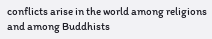conflicts arise in the world among religions and among Buddhists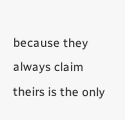because they always claim theirs is the only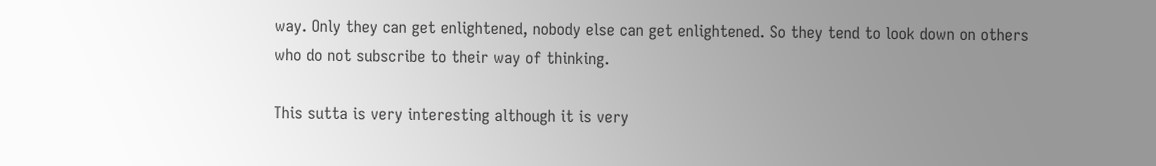way. Only they can get enlightened, nobody else can get enlightened. So they tend to look down on others who do not subscribe to their way of thinking.

This sutta is very interesting although it is very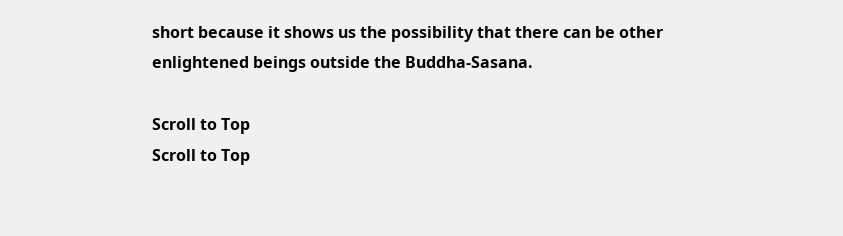short because it shows us the possibility that there can be other enlightened beings outside the Buddha-Sasana.

Scroll to Top
Scroll to Top